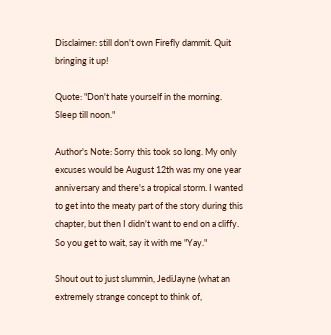Disclaimer: still don't own Firefly dammit. Quit bringing it up!

Quote: "Don't hate yourself in the morning. Sleep till noon."

Author's Note: Sorry this took so long. My only excuses would be August 12th was my one year anniversary and there's a tropical storm. I wanted to get into the meaty part of the story during this chapter, but then I didn't want to end on a cliffy. So you get to wait, say it with me "Yay."

Shout out to just slummin, JediJayne (what an extremely strange concept to think of,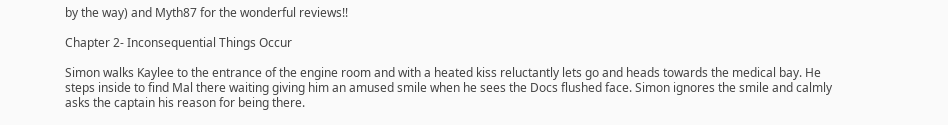by the way) and Myth87 for the wonderful reviews!!

Chapter 2- Inconsequential Things Occur

Simon walks Kaylee to the entrance of the engine room and with a heated kiss reluctantly lets go and heads towards the medical bay. He steps inside to find Mal there waiting giving him an amused smile when he sees the Docs flushed face. Simon ignores the smile and calmly asks the captain his reason for being there.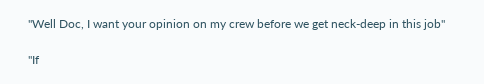"Well Doc, I want your opinion on my crew before we get neck-deep in this job"

"If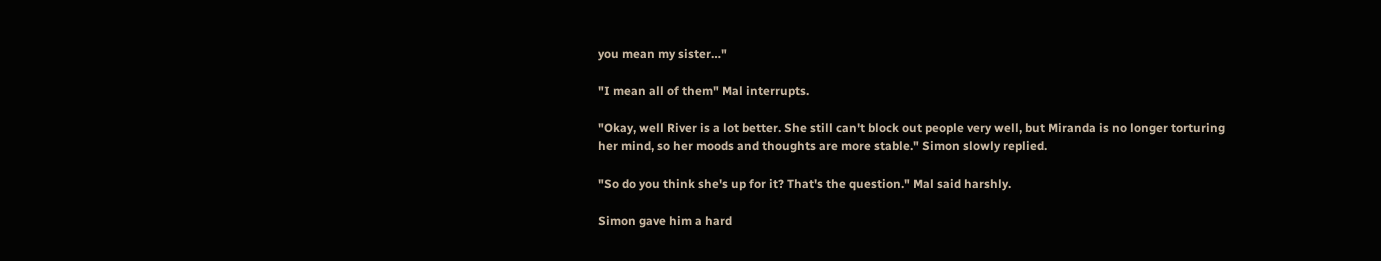you mean my sister…"

"I mean all of them" Mal interrupts.

"Okay, well River is a lot better. She still can't block out people very well, but Miranda is no longer torturing her mind, so her moods and thoughts are more stable." Simon slowly replied.

"So do you think she's up for it? That's the question." Mal said harshly.

Simon gave him a hard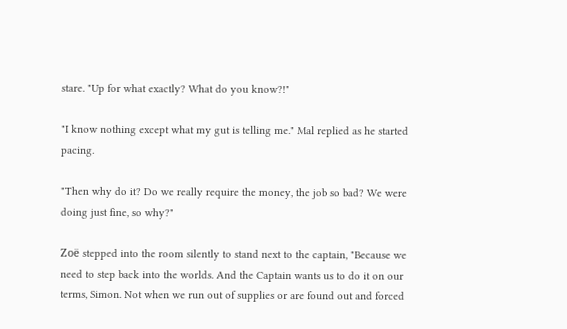stare. "Up for what exactly? What do you know?!"

"I know nothing except what my gut is telling me." Mal replied as he started pacing.

"Then why do it? Do we really require the money, the job so bad? We were doing just fine, so why?"

Zoë stepped into the room silently to stand next to the captain, "Because we need to step back into the worlds. And the Captain wants us to do it on our terms, Simon. Not when we run out of supplies or are found out and forced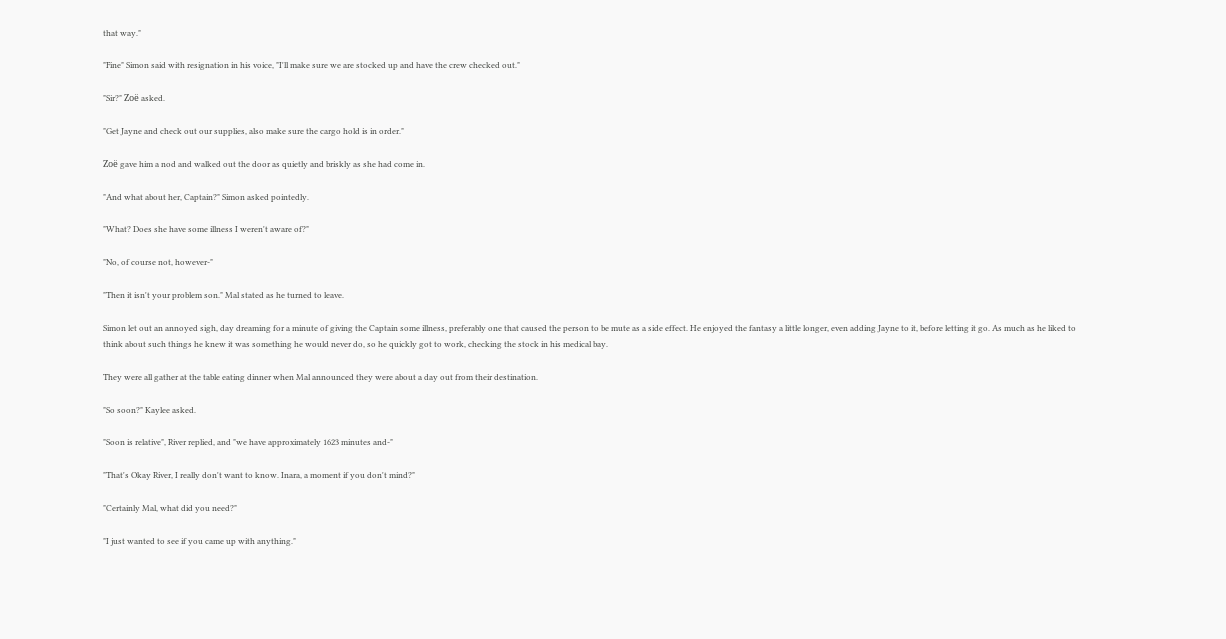that way."

"Fine" Simon said with resignation in his voice, "I'll make sure we are stocked up and have the crew checked out."

"Sir?" Zoë asked.

"Get Jayne and check out our supplies, also make sure the cargo hold is in order."

Zoë gave him a nod and walked out the door as quietly and briskly as she had come in.

"And what about her, Captain?" Simon asked pointedly.

"What? Does she have some illness I weren't aware of?"

"No, of course not, however-"

"Then it isn't your problem son." Mal stated as he turned to leave.

Simon let out an annoyed sigh, day dreaming for a minute of giving the Captain some illness, preferably one that caused the person to be mute as a side effect. He enjoyed the fantasy a little longer, even adding Jayne to it, before letting it go. As much as he liked to think about such things he knew it was something he would never do, so he quickly got to work, checking the stock in his medical bay.

They were all gather at the table eating dinner when Mal announced they were about a day out from their destination.

"So soon?" Kaylee asked.

"Soon is relative", River replied, and "we have approximately 1623 minutes and-"

"That's Okay River, I really don't want to know. Inara, a moment if you don't mind?"

"Certainly Mal, what did you need?"

"I just wanted to see if you came up with anything."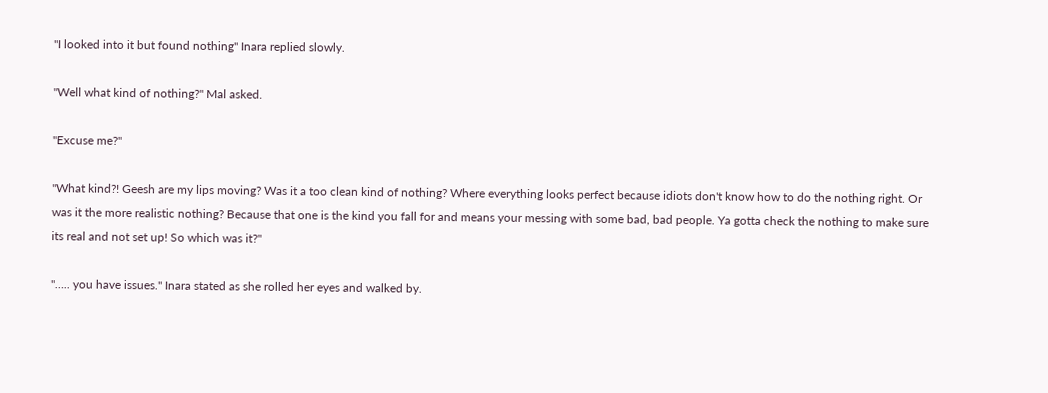"I looked into it but found nothing" Inara replied slowly.

"Well what kind of nothing?" Mal asked.

"Excuse me?"

"What kind?! Geesh are my lips moving? Was it a too clean kind of nothing? Where everything looks perfect because idiots don't know how to do the nothing right. Or was it the more realistic nothing? Because that one is the kind you fall for and means your messing with some bad, bad people. Ya gotta check the nothing to make sure its real and not set up! So which was it?"

"….. you have issues." Inara stated as she rolled her eyes and walked by.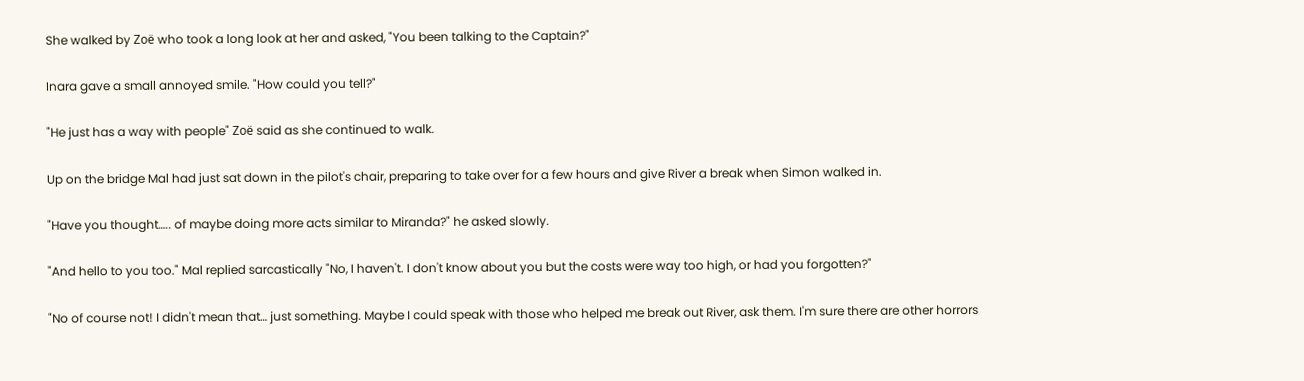She walked by Zoë who took a long look at her and asked, "You been talking to the Captain?"

Inara gave a small annoyed smile. "How could you tell?"

"He just has a way with people" Zoë said as she continued to walk.

Up on the bridge Mal had just sat down in the pilot's chair, preparing to take over for a few hours and give River a break when Simon walked in.

"Have you thought….. of maybe doing more acts similar to Miranda?" he asked slowly.

"And hello to you too." Mal replied sarcastically "No, I haven't. I don't know about you but the costs were way too high, or had you forgotten?"

"No of course not! I didn't mean that… just something. Maybe I could speak with those who helped me break out River, ask them. I'm sure there are other horrors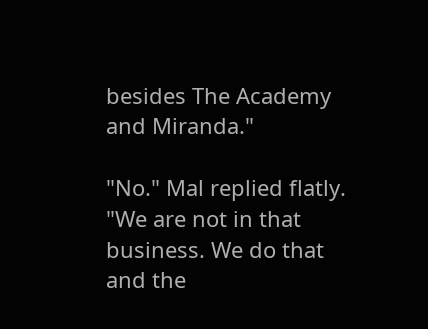besides The Academy and Miranda."

"No." Mal replied flatly. "We are not in that business. We do that and the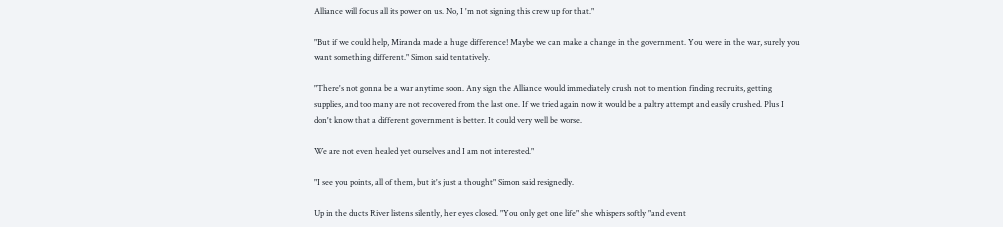Alliance will focus all its power on us. No, I 'm not signing this crew up for that."

"But if we could help, Miranda made a huge difference! Maybe we can make a change in the government. You were in the war, surely you want something different." Simon said tentatively.

"There's not gonna be a war anytime soon. Any sign the Alliance would immediately crush not to mention finding recruits, getting supplies, and too many are not recovered from the last one. If we tried again now it would be a paltry attempt and easily crushed. Plus I don't know that a different government is better. It could very well be worse.

We are not even healed yet ourselves and I am not interested."

"I see you points, all of them, but it's just a thought" Simon said resignedly.

Up in the ducts River listens silently, her eyes closed. "You only get one life" she whispers softly "and event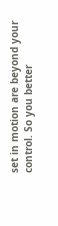set in motion are beyond your control. So you better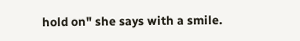hold on" she says with a smile.